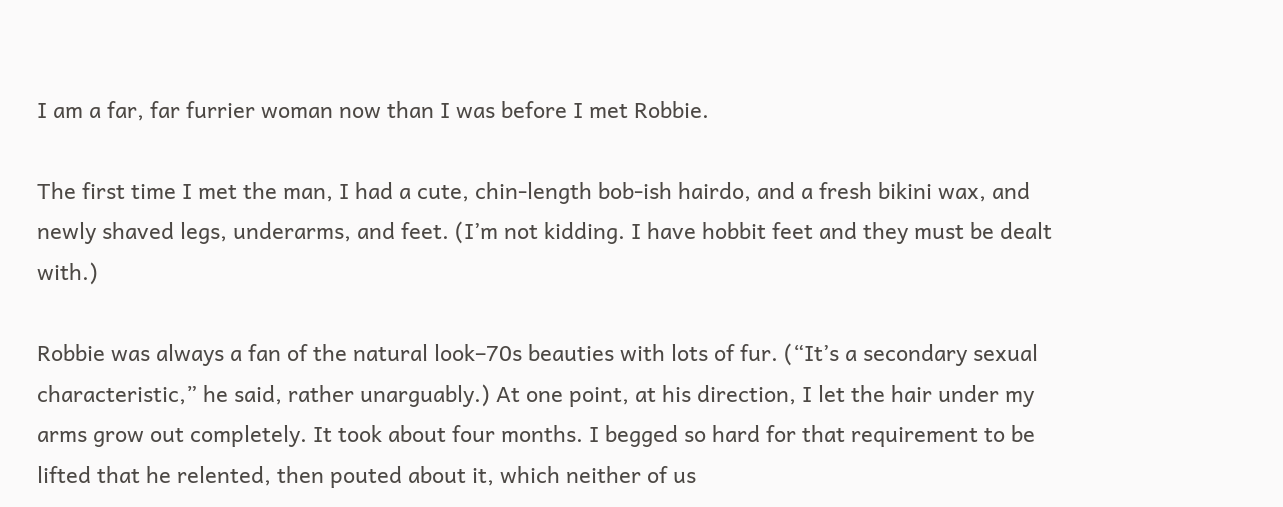I am a far, far furrier woman now than I was before I met Robbie.

The first time I met the man, I had a cute, chin-length bob-ish hairdo, and a fresh bikini wax, and newly shaved legs, underarms, and feet. (I’m not kidding. I have hobbit feet and they must be dealt with.)

Robbie was always a fan of the natural look–70s beauties with lots of fur. (“It’s a secondary sexual characteristic,” he said, rather unarguably.) At one point, at his direction, I let the hair under my arms grow out completely. It took about four months. I begged so hard for that requirement to be lifted that he relented, then pouted about it, which neither of us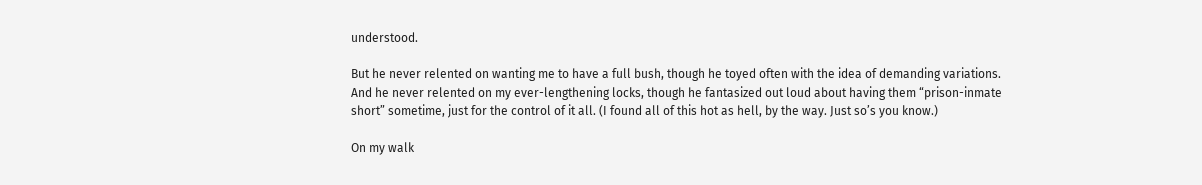understood.

But he never relented on wanting me to have a full bush, though he toyed often with the idea of demanding variations. And he never relented on my ever-lengthening locks, though he fantasized out loud about having them “prison-inmate short” sometime, just for the control of it all. (I found all of this hot as hell, by the way. Just so’s you know.)

On my walk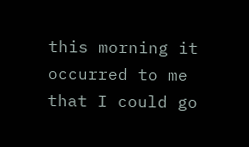this morning it occurred to me that I could go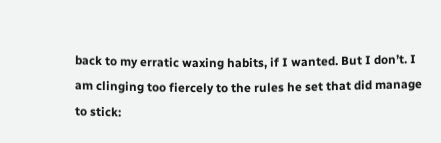back to my erratic waxing habits, if I wanted. But I don’t. I am clinging too fiercely to the rules he set that did manage to stick: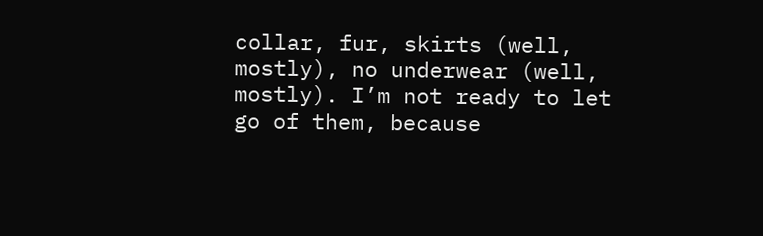collar, fur, skirts (well, mostly), no underwear (well, mostly). I’m not ready to let go of them, because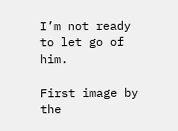I’m not ready to let go of him.

First image by the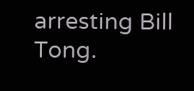arresting Bill Tong.